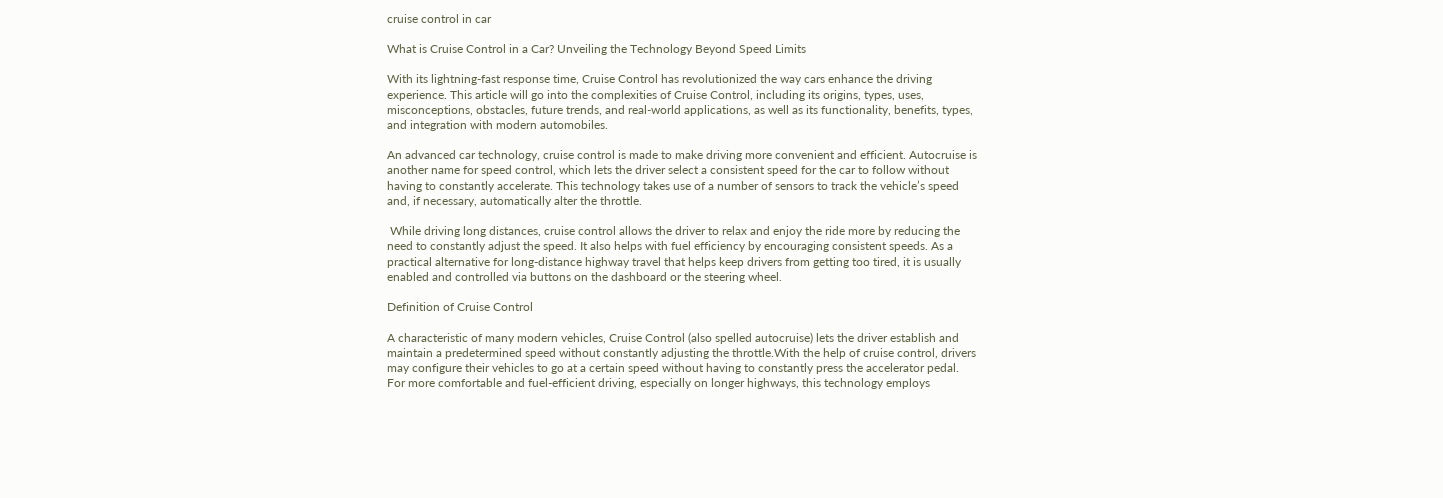cruise control in car

What is Cruise Control in a Car? Unveiling the Technology Beyond Speed Limits

With its lightning-fast response time, Cruise Control has revolutionized the way cars enhance the driving experience. This article will go into the complexities of Cruise Control, including its origins, types, uses, misconceptions, obstacles, future trends, and real-world applications, as well as its functionality, benefits, types, and integration with modern automobiles.

An advanced car technology, cruise control is made to make driving more convenient and efficient. Autocruise is another name for speed control, which lets the driver select a consistent speed for the car to follow without having to constantly accelerate. This technology takes use of a number of sensors to track the vehicle’s speed and, if necessary, automatically alter the throttle.

 While driving long distances, cruise control allows the driver to relax and enjoy the ride more by reducing the need to constantly adjust the speed. It also helps with fuel efficiency by encouraging consistent speeds. As a practical alternative for long-distance highway travel that helps keep drivers from getting too tired, it is usually enabled and controlled via buttons on the dashboard or the steering wheel.

Definition of Cruise Control

A characteristic of many modern vehicles, Cruise Control (also spelled autocruise) lets the driver establish and maintain a predetermined speed without constantly adjusting the throttle.With the help of cruise control, drivers may configure their vehicles to go at a certain speed without having to constantly press the accelerator pedal. For more comfortable and fuel-efficient driving, especially on longer highways, this technology employs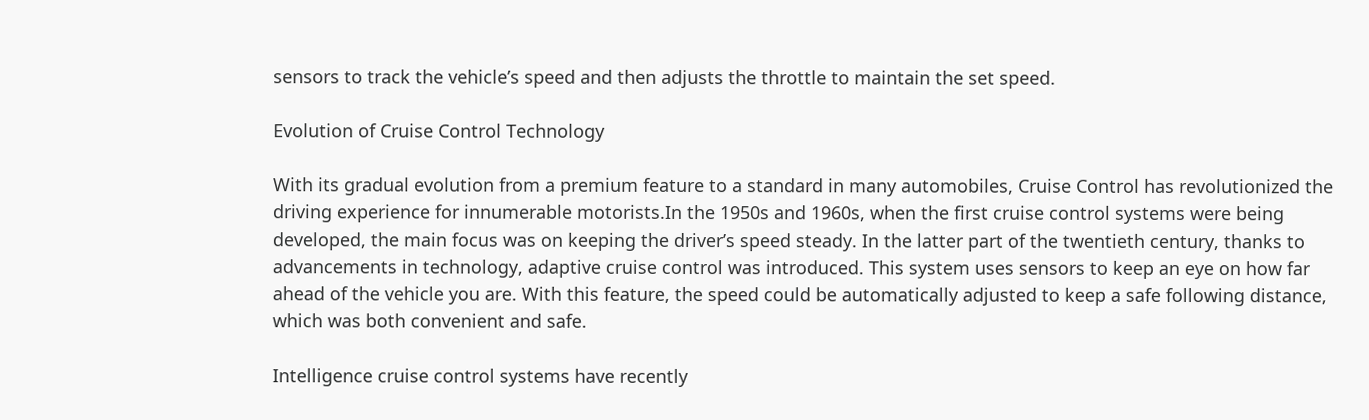sensors to track the vehicle’s speed and then adjusts the throttle to maintain the set speed.

Evolution of Cruise Control Technology

With its gradual evolution from a premium feature to a standard in many automobiles, Cruise Control has revolutionized the driving experience for innumerable motorists.In the 1950s and 1960s, when the first cruise control systems were being developed, the main focus was on keeping the driver’s speed steady. In the latter part of the twentieth century, thanks to advancements in technology, adaptive cruise control was introduced. This system uses sensors to keep an eye on how far ahead of the vehicle you are. With this feature, the speed could be automatically adjusted to keep a safe following distance, which was both convenient and safe.

Intelligence cruise control systems have recently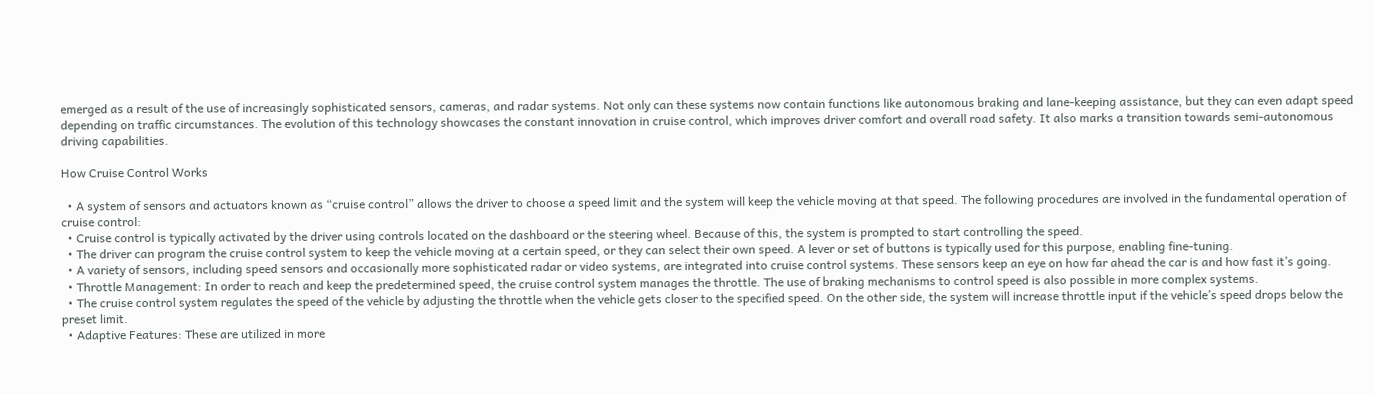emerged as a result of the use of increasingly sophisticated sensors, cameras, and radar systems. Not only can these systems now contain functions like autonomous braking and lane-keeping assistance, but they can even adapt speed depending on traffic circumstances. The evolution of this technology showcases the constant innovation in cruise control, which improves driver comfort and overall road safety. It also marks a transition towards semi-autonomous driving capabilities.

How Cruise Control Works

  • A system of sensors and actuators known as “cruise control” allows the driver to choose a speed limit and the system will keep the vehicle moving at that speed. The following procedures are involved in the fundamental operation of cruise control:
  • Cruise control is typically activated by the driver using controls located on the dashboard or the steering wheel. Because of this, the system is prompted to start controlling the speed.
  • The driver can program the cruise control system to keep the vehicle moving at a certain speed, or they can select their own speed. A lever or set of buttons is typically used for this purpose, enabling fine-tuning.
  • A variety of sensors, including speed sensors and occasionally more sophisticated radar or video systems, are integrated into cruise control systems. These sensors keep an eye on how far ahead the car is and how fast it’s going.
  • Throttle Management: In order to reach and keep the predetermined speed, the cruise control system manages the throttle. The use of braking mechanisms to control speed is also possible in more complex systems.
  • The cruise control system regulates the speed of the vehicle by adjusting the throttle when the vehicle gets closer to the specified speed. On the other side, the system will increase throttle input if the vehicle’s speed drops below the preset limit.
  • Adaptive Features: These are utilized in more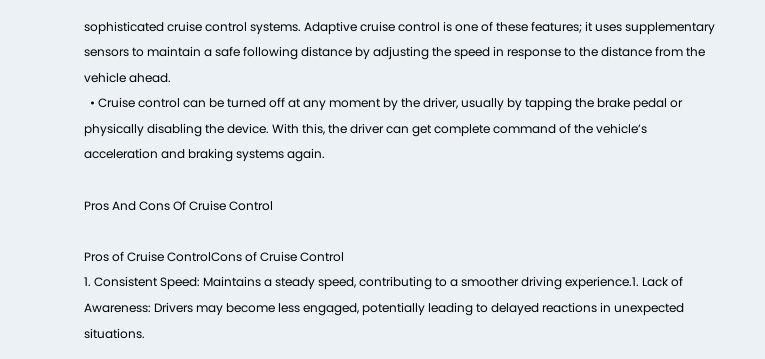sophisticated cruise control systems. Adaptive cruise control is one of these features; it uses supplementary sensors to maintain a safe following distance by adjusting the speed in response to the distance from the vehicle ahead.
  • Cruise control can be turned off at any moment by the driver, usually by tapping the brake pedal or physically disabling the device. With this, the driver can get complete command of the vehicle’s acceleration and braking systems again.

Pros And Cons Of Cruise Control

Pros of Cruise ControlCons of Cruise Control
1. Consistent Speed: Maintains a steady speed, contributing to a smoother driving experience.1. Lack of Awareness: Drivers may become less engaged, potentially leading to delayed reactions in unexpected situations.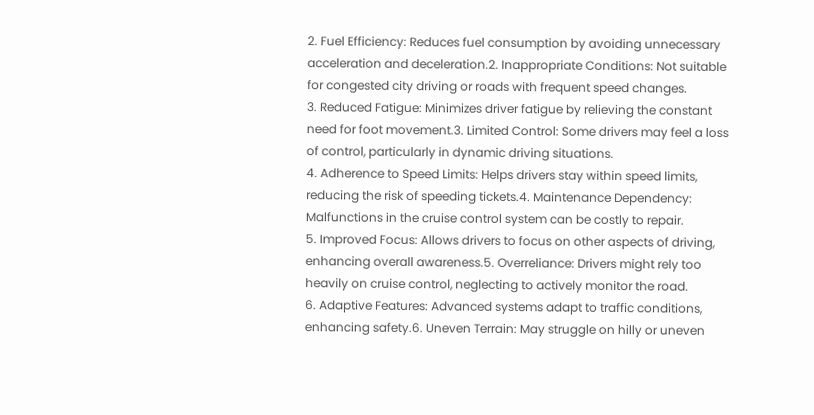2. Fuel Efficiency: Reduces fuel consumption by avoiding unnecessary acceleration and deceleration.2. Inappropriate Conditions: Not suitable for congested city driving or roads with frequent speed changes.
3. Reduced Fatigue: Minimizes driver fatigue by relieving the constant need for foot movement.3. Limited Control: Some drivers may feel a loss of control, particularly in dynamic driving situations.
4. Adherence to Speed Limits: Helps drivers stay within speed limits, reducing the risk of speeding tickets.4. Maintenance Dependency: Malfunctions in the cruise control system can be costly to repair.
5. Improved Focus: Allows drivers to focus on other aspects of driving, enhancing overall awareness.5. Overreliance: Drivers might rely too heavily on cruise control, neglecting to actively monitor the road.
6. Adaptive Features: Advanced systems adapt to traffic conditions, enhancing safety.6. Uneven Terrain: May struggle on hilly or uneven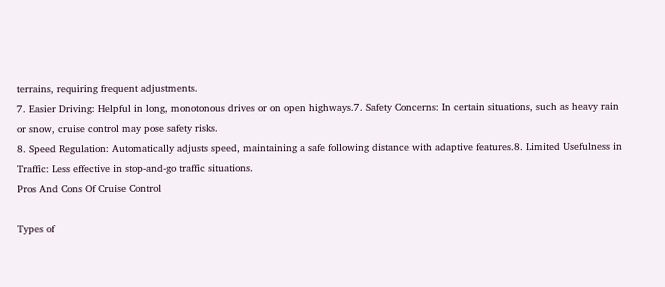terrains, requiring frequent adjustments.
7. Easier Driving: Helpful in long, monotonous drives or on open highways.7. Safety Concerns: In certain situations, such as heavy rain or snow, cruise control may pose safety risks.
8. Speed Regulation: Automatically adjusts speed, maintaining a safe following distance with adaptive features.8. Limited Usefulness in Traffic: Less effective in stop-and-go traffic situations.
Pros And Cons Of Cruise Control

Types of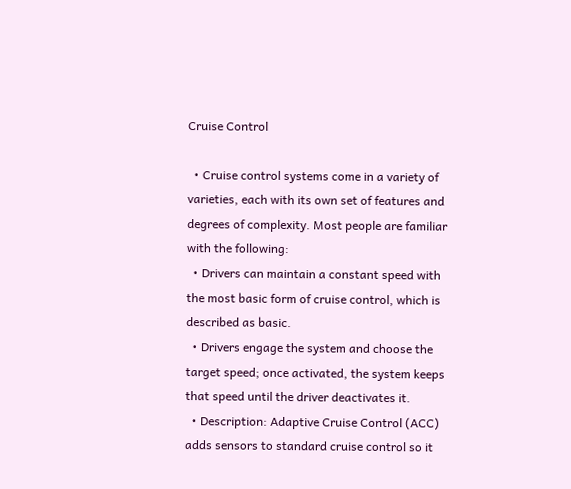Cruise Control

  • Cruise control systems come in a variety of varieties, each with its own set of features and degrees of complexity. Most people are familiar with the following:
  • Drivers can maintain a constant speed with the most basic form of cruise control, which is described as basic.
  • Drivers engage the system and choose the target speed; once activated, the system keeps that speed until the driver deactivates it.
  • Description: Adaptive Cruise Control (ACC) adds sensors to standard cruise control so it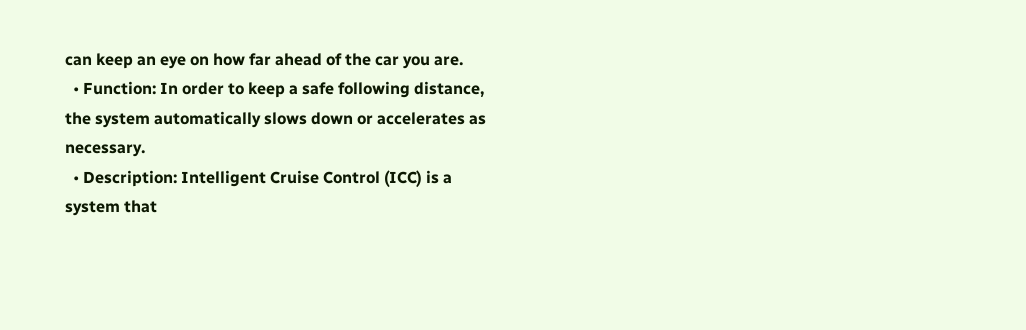can keep an eye on how far ahead of the car you are.
  • Function: In order to keep a safe following distance, the system automatically slows down or accelerates as necessary.
  • Description: Intelligent Cruise Control (ICC) is a system that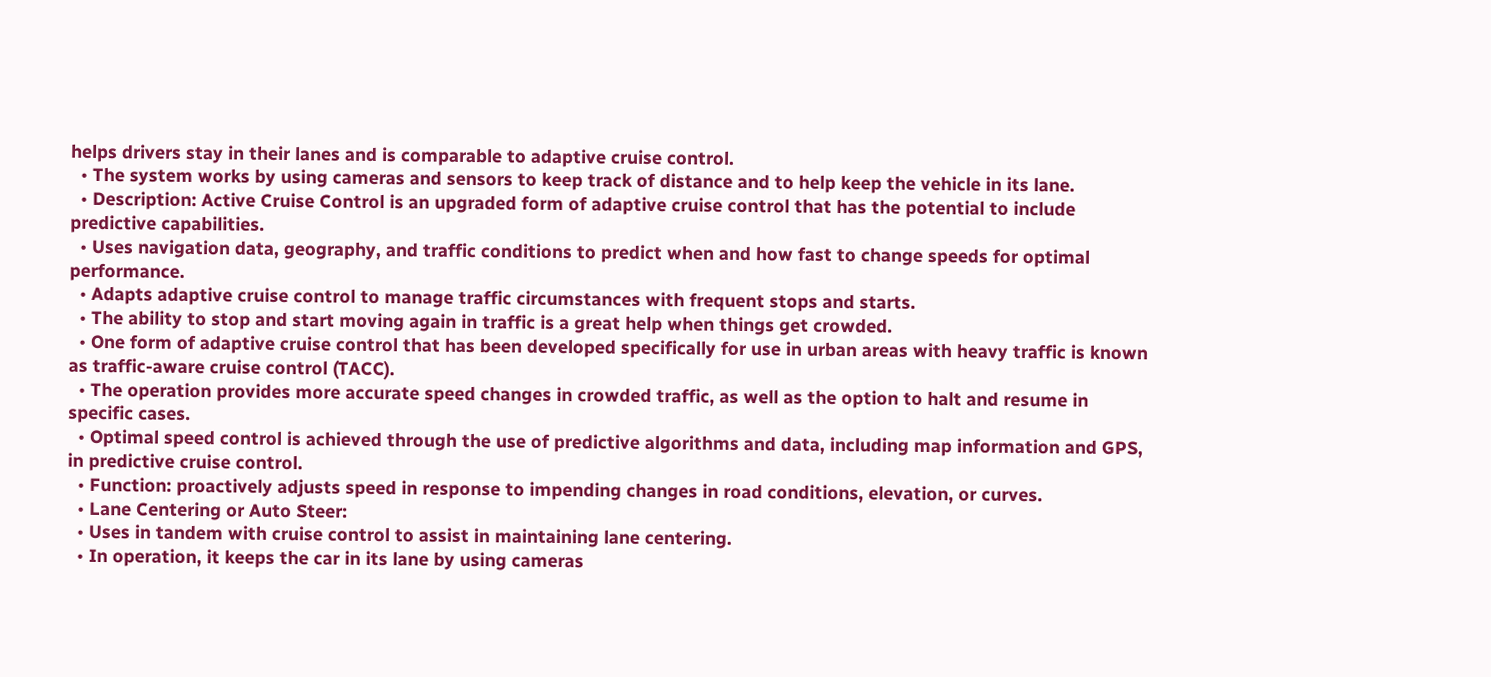helps drivers stay in their lanes and is comparable to adaptive cruise control.
  • The system works by using cameras and sensors to keep track of distance and to help keep the vehicle in its lane.
  • Description: Active Cruise Control is an upgraded form of adaptive cruise control that has the potential to include predictive capabilities.
  • Uses navigation data, geography, and traffic conditions to predict when and how fast to change speeds for optimal performance.
  • Adapts adaptive cruise control to manage traffic circumstances with frequent stops and starts.
  • The ability to stop and start moving again in traffic is a great help when things get crowded.
  • One form of adaptive cruise control that has been developed specifically for use in urban areas with heavy traffic is known as traffic-aware cruise control (TACC).
  • The operation provides more accurate speed changes in crowded traffic, as well as the option to halt and resume in specific cases.
  • Optimal speed control is achieved through the use of predictive algorithms and data, including map information and GPS, in predictive cruise control.
  • Function: proactively adjusts speed in response to impending changes in road conditions, elevation, or curves.
  • Lane Centering or Auto Steer:
  • Uses in tandem with cruise control to assist in maintaining lane centering.
  • In operation, it keeps the car in its lane by using cameras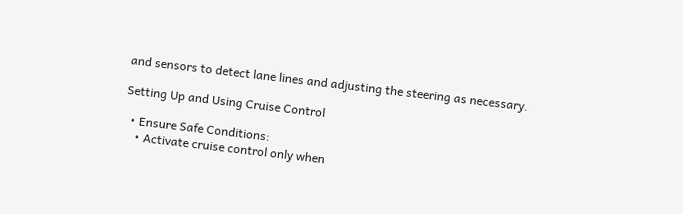and sensors to detect lane lines and adjusting the steering as necessary.

Setting Up and Using Cruise Control

  • Ensure Safe Conditions:
    • Activate cruise control only when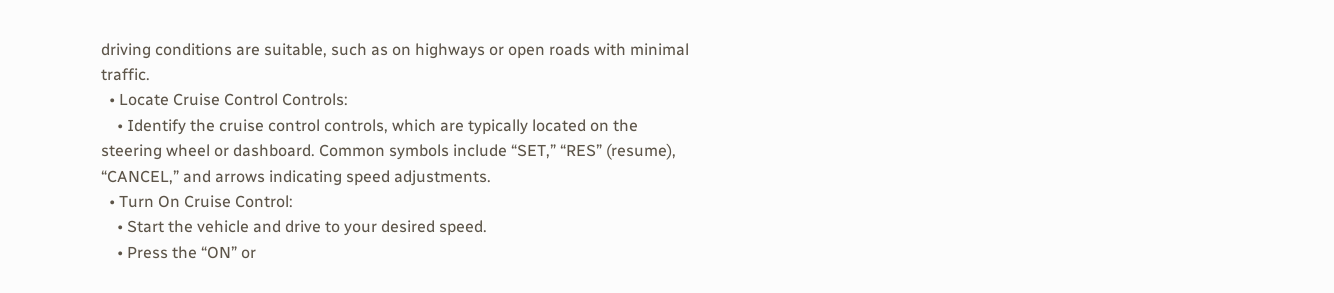driving conditions are suitable, such as on highways or open roads with minimal traffic.
  • Locate Cruise Control Controls:
    • Identify the cruise control controls, which are typically located on the steering wheel or dashboard. Common symbols include “SET,” “RES” (resume), “CANCEL,” and arrows indicating speed adjustments.
  • Turn On Cruise Control:
    • Start the vehicle and drive to your desired speed.
    • Press the “ON” or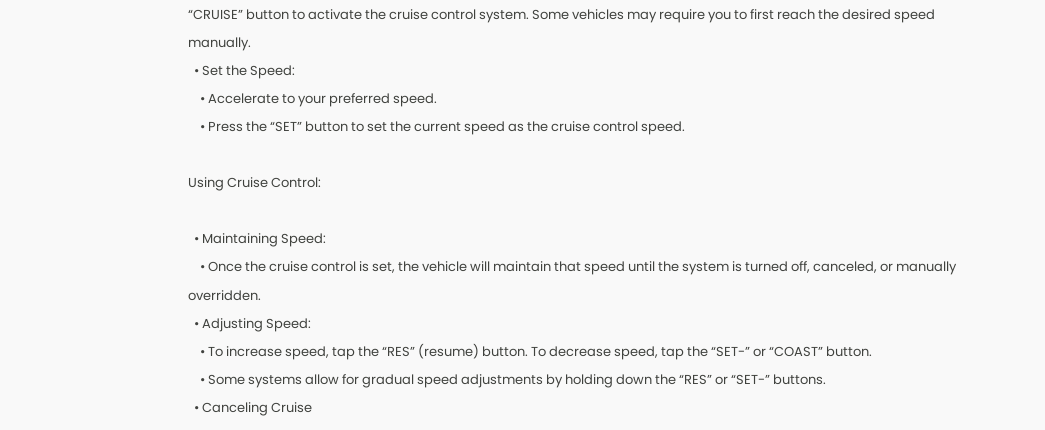“CRUISE” button to activate the cruise control system. Some vehicles may require you to first reach the desired speed manually.
  • Set the Speed:
    • Accelerate to your preferred speed.
    • Press the “SET” button to set the current speed as the cruise control speed.

Using Cruise Control:

  • Maintaining Speed:
    • Once the cruise control is set, the vehicle will maintain that speed until the system is turned off, canceled, or manually overridden.
  • Adjusting Speed:
    • To increase speed, tap the “RES” (resume) button. To decrease speed, tap the “SET-” or “COAST” button.
    • Some systems allow for gradual speed adjustments by holding down the “RES” or “SET-” buttons.
  • Canceling Cruise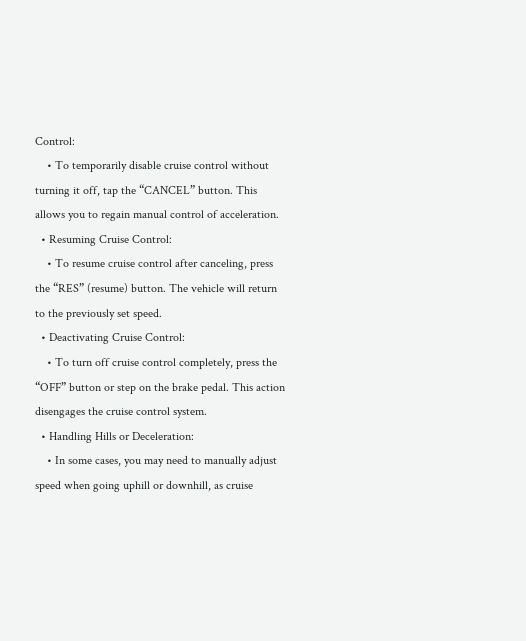Control:
    • To temporarily disable cruise control without turning it off, tap the “CANCEL” button. This allows you to regain manual control of acceleration.
  • Resuming Cruise Control:
    • To resume cruise control after canceling, press the “RES” (resume) button. The vehicle will return to the previously set speed.
  • Deactivating Cruise Control:
    • To turn off cruise control completely, press the “OFF” button or step on the brake pedal. This action disengages the cruise control system.
  • Handling Hills or Deceleration:
    • In some cases, you may need to manually adjust speed when going uphill or downhill, as cruise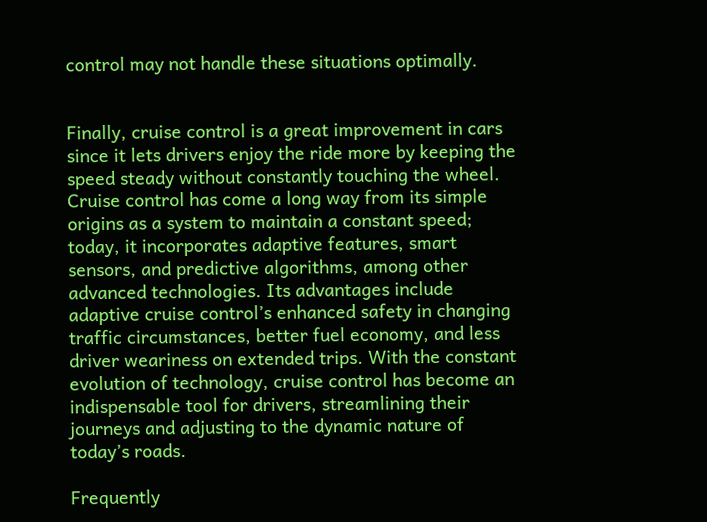control may not handle these situations optimally.


Finally, cruise control is a great improvement in cars since it lets drivers enjoy the ride more by keeping the speed steady without constantly touching the wheel. Cruise control has come a long way from its simple origins as a system to maintain a constant speed; today, it incorporates adaptive features, smart sensors, and predictive algorithms, among other advanced technologies. Its advantages include adaptive cruise control’s enhanced safety in changing traffic circumstances, better fuel economy, and less driver weariness on extended trips. With the constant evolution of technology, cruise control has become an indispensable tool for drivers, streamlining their journeys and adjusting to the dynamic nature of today’s roads.

Frequently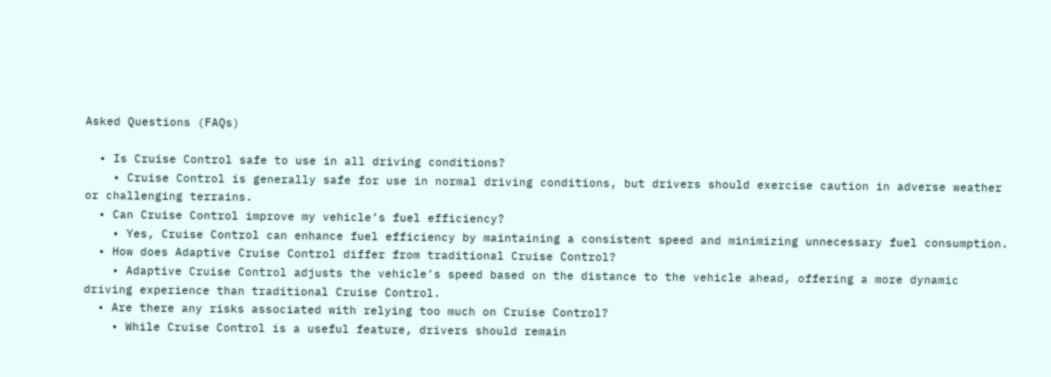Asked Questions (FAQs)

  • Is Cruise Control safe to use in all driving conditions?
    • Cruise Control is generally safe for use in normal driving conditions, but drivers should exercise caution in adverse weather or challenging terrains.
  • Can Cruise Control improve my vehicle’s fuel efficiency?
    • Yes, Cruise Control can enhance fuel efficiency by maintaining a consistent speed and minimizing unnecessary fuel consumption.
  • How does Adaptive Cruise Control differ from traditional Cruise Control?
    • Adaptive Cruise Control adjusts the vehicle’s speed based on the distance to the vehicle ahead, offering a more dynamic driving experience than traditional Cruise Control.
  • Are there any risks associated with relying too much on Cruise Control?
    • While Cruise Control is a useful feature, drivers should remain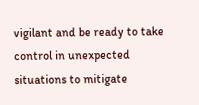vigilant and be ready to take control in unexpected situations to mitigate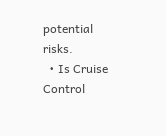potential risks.
  • Is Cruise Control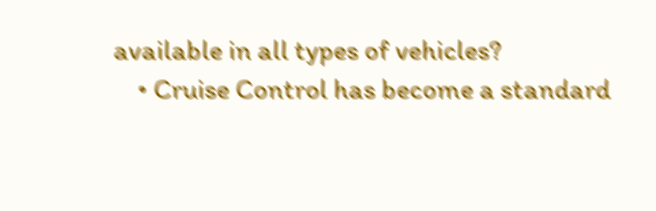available in all types of vehicles?
    • Cruise Control has become a standard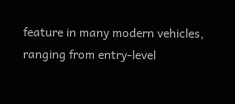feature in many modern vehicles, ranging from entry-level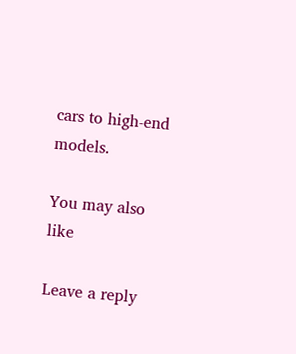cars to high-end models.

You may also like

Leave a reply